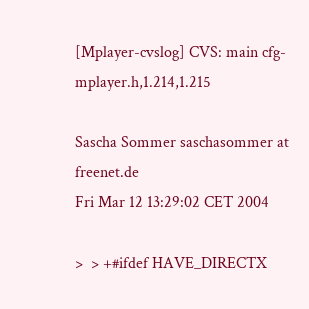[Mplayer-cvslog] CVS: main cfg-mplayer.h,1.214,1.215

Sascha Sommer saschasommer at freenet.de
Fri Mar 12 13:29:02 CET 2004

>  > +#ifdef HAVE_DIRECTX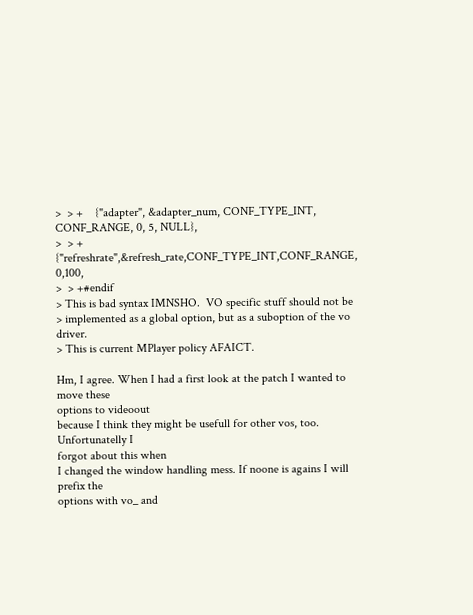>  > +    {"adapter", &adapter_num, CONF_TYPE_INT, CONF_RANGE, 0, 5, NULL},
>  > +    {"refreshrate",&refresh_rate,CONF_TYPE_INT,CONF_RANGE, 0,100,
>  > +#endif
> This is bad syntax IMNSHO.  VO specific stuff should not be
> implemented as a global option, but as a suboption of the vo driver.
> This is current MPlayer policy AFAICT.

Hm, I agree. When I had a first look at the patch I wanted to move these
options to videoout
because I think they might be usefull for other vos, too. Unfortunatelly I
forgot about this when
I changed the window handling mess. If noone is agains I will prefix the
options with vo_ and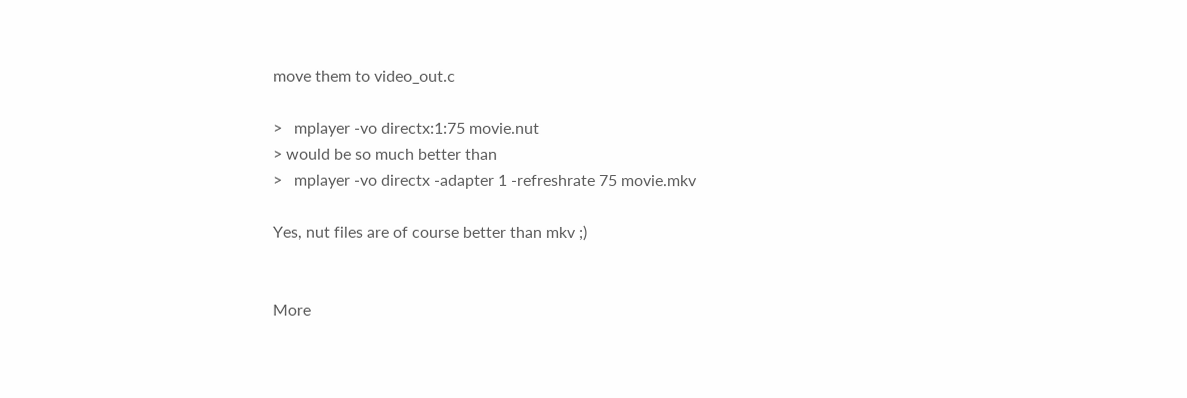move them to video_out.c

>   mplayer -vo directx:1:75 movie.nut
> would be so much better than
>   mplayer -vo directx -adapter 1 -refreshrate 75 movie.mkv

Yes, nut files are of course better than mkv ;)


More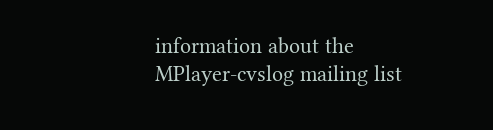information about the MPlayer-cvslog mailing list